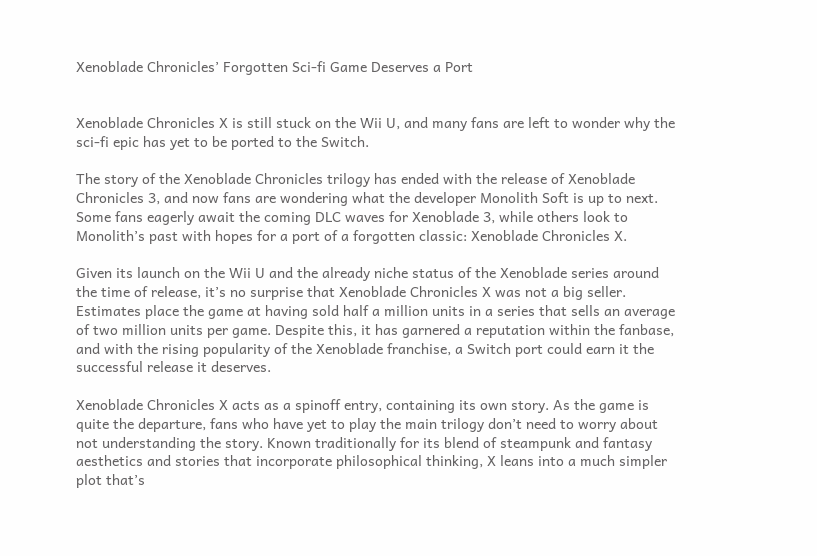Xenoblade Chronicles’ Forgotten Sci-fi Game Deserves a Port


Xenoblade Chronicles X is still stuck on the Wii U, and many fans are left to wonder why the sci-fi epic has yet to be ported to the Switch.

The story of the Xenoblade Chronicles trilogy has ended with the release of Xenoblade Chronicles 3, and now fans are wondering what the developer Monolith Soft is up to next. Some fans eagerly await the coming DLC waves for Xenoblade 3, while others look to Monolith’s past with hopes for a port of a forgotten classic: Xenoblade Chronicles X.

Given its launch on the Wii U and the already niche status of the Xenoblade series around the time of release, it’s no surprise that Xenoblade Chronicles X was not a big seller. Estimates place the game at having sold half a million units in a series that sells an average of two million units per game. Despite this, it has garnered a reputation within the fanbase, and with the rising popularity of the Xenoblade franchise, a Switch port could earn it the successful release it deserves.

Xenoblade Chronicles X acts as a spinoff entry, containing its own story. As the game is quite the departure, fans who have yet to play the main trilogy don’t need to worry about not understanding the story. Known traditionally for its blend of steampunk and fantasy aesthetics and stories that incorporate philosophical thinking, X leans into a much simpler plot that’s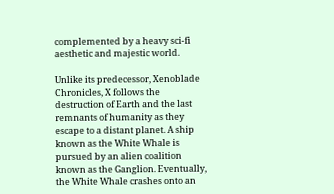complemented by a heavy sci-fi aesthetic and majestic world.

Unlike its predecessor, Xenoblade Chronicles, X follows the destruction of Earth and the last remnants of humanity as they escape to a distant planet. A ship known as the White Whale is pursued by an alien coalition known as the Ganglion. Eventually, the White Whale crashes onto an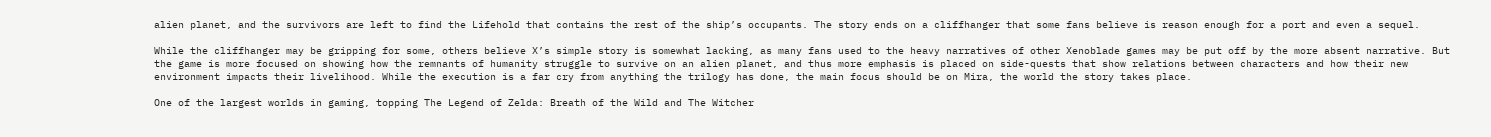alien planet, and the survivors are left to find the Lifehold that contains the rest of the ship’s occupants. The story ends on a cliffhanger that some fans believe is reason enough for a port and even a sequel.

While the cliffhanger may be gripping for some, others believe X’s simple story is somewhat lacking, as many fans used to the heavy narratives of other Xenoblade games may be put off by the more absent narrative. But the game is more focused on showing how the remnants of humanity struggle to survive on an alien planet, and thus more emphasis is placed on side-quests that show relations between characters and how their new environment impacts their livelihood. While the execution is a far cry from anything the trilogy has done, the main focus should be on Mira, the world the story takes place.

One of the largest worlds in gaming, topping The Legend of Zelda: Breath of the Wild and The Witcher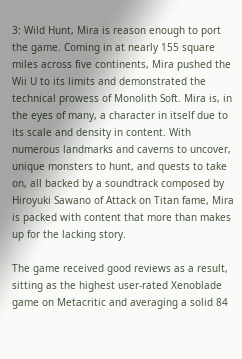3: Wild Hunt, Mira is reason enough to port the game. Coming in at nearly 155 square miles across five continents, Mira pushed the Wii U to its limits and demonstrated the technical prowess of Monolith Soft. Mira is, in the eyes of many, a character in itself due to its scale and density in content. With numerous landmarks and caverns to uncover, unique monsters to hunt, and quests to take on, all backed by a soundtrack composed by Hiroyuki Sawano of Attack on Titan fame, Mira is packed with content that more than makes up for the lacking story.

The game received good reviews as a result, sitting as the highest user-rated Xenoblade game on Metacritic and averaging a solid 84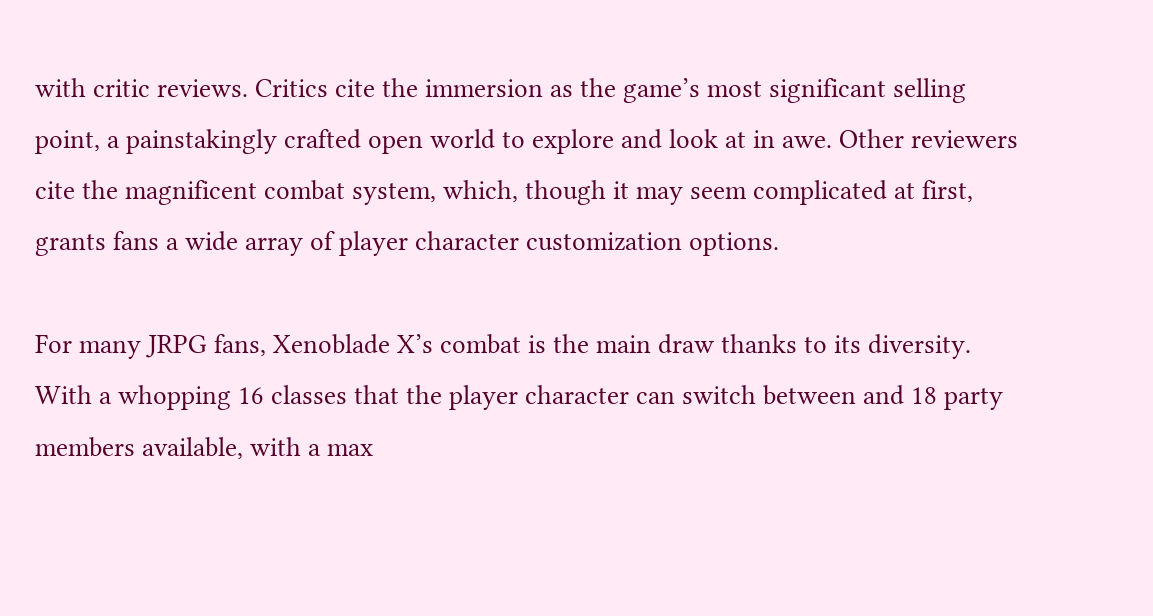with critic reviews. Critics cite the immersion as the game’s most significant selling point, a painstakingly crafted open world to explore and look at in awe. Other reviewers cite the magnificent combat system, which, though it may seem complicated at first, grants fans a wide array of player character customization options.

For many JRPG fans, Xenoblade X’s combat is the main draw thanks to its diversity. With a whopping 16 classes that the player character can switch between and 18 party members available, with a max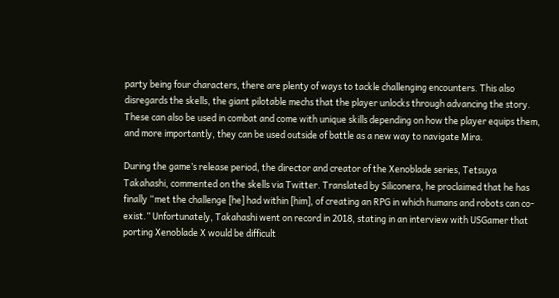party being four characters, there are plenty of ways to tackle challenging encounters. This also disregards the skells, the giant pilotable mechs that the player unlocks through advancing the story. These can also be used in combat and come with unique skills depending on how the player equips them, and more importantly, they can be used outside of battle as a new way to navigate Mira.

During the game’s release period, the director and creator of the Xenoblade series, Tetsuya Takahashi, commented on the skells via Twitter. Translated by Siliconera, he proclaimed that he has finally “met the challenge [he] had within [him], of creating an RPG in which humans and robots can co-exist.” Unfortunately, Takahashi went on record in 2018, stating in an interview with USGamer that porting Xenoblade X would be difficult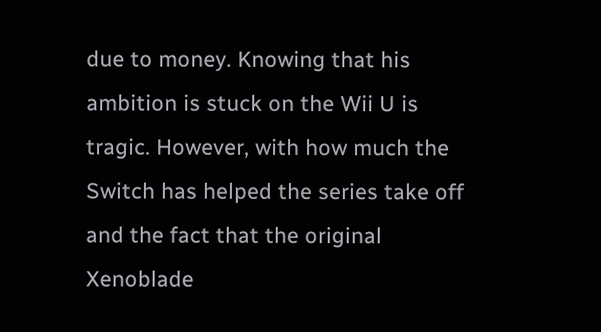due to money. Knowing that his ambition is stuck on the Wii U is tragic. However, with how much the Switch has helped the series take off and the fact that the original Xenoblade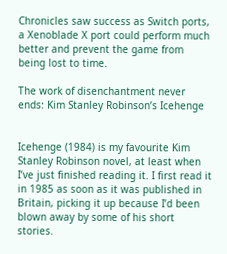Chronicles saw success as Switch ports, a Xenoblade X port could perform much better and prevent the game from being lost to time.

The work of disenchantment never ends: Kim Stanley Robinson’s Icehenge


Icehenge (1984) is my favourite Kim Stanley Robinson novel, at least when I’ve just finished reading it. I first read it in 1985 as soon as it was published in Britain, picking it up because I’d been blown away by some of his short stories.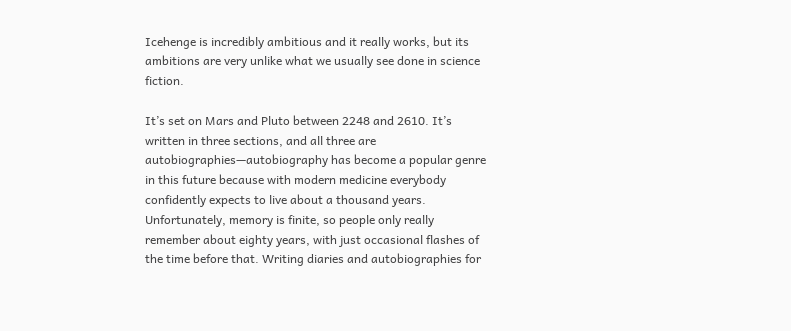Icehenge is incredibly ambitious and it really works, but its ambitions are very unlike what we usually see done in science fiction.

It’s set on Mars and Pluto between 2248 and 2610. It’s written in three sections, and all three are autobiographies—autobiography has become a popular genre in this future because with modern medicine everybody confidently expects to live about a thousand years. Unfortunately, memory is finite, so people only really remember about eighty years, with just occasional flashes of the time before that. Writing diaries and autobiographies for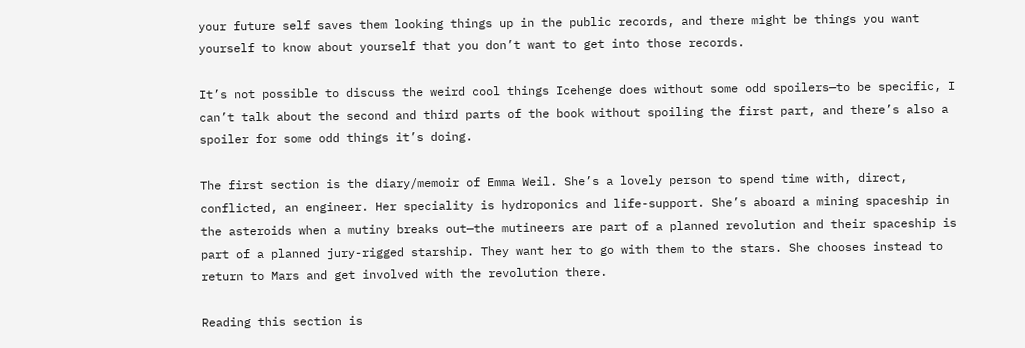your future self saves them looking things up in the public records, and there might be things you want yourself to know about yourself that you don’t want to get into those records.

It’s not possible to discuss the weird cool things Icehenge does without some odd spoilers—to be specific, I can’t talk about the second and third parts of the book without spoiling the first part, and there’s also a spoiler for some odd things it’s doing.

The first section is the diary/memoir of Emma Weil. She’s a lovely person to spend time with, direct, conflicted, an engineer. Her speciality is hydroponics and life-support. She’s aboard a mining spaceship in the asteroids when a mutiny breaks out—the mutineers are part of a planned revolution and their spaceship is part of a planned jury-rigged starship. They want her to go with them to the stars. She chooses instead to return to Mars and get involved with the revolution there.

Reading this section is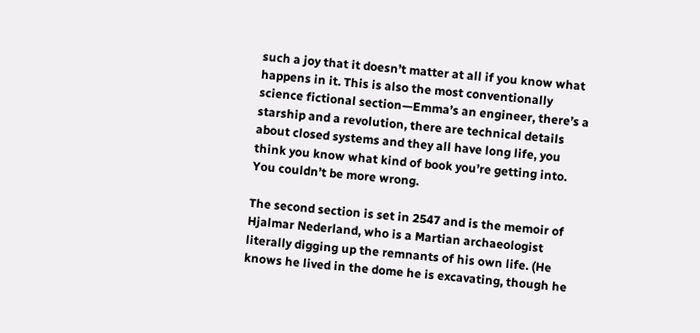such a joy that it doesn’t matter at all if you know what happens in it. This is also the most conventionally science fictional section—Emma’s an engineer, there’s a starship and a revolution, there are technical details about closed systems and they all have long life, you think you know what kind of book you’re getting into. You couldn’t be more wrong.

The second section is set in 2547 and is the memoir of Hjalmar Nederland, who is a Martian archaeologist literally digging up the remnants of his own life. (He knows he lived in the dome he is excavating, though he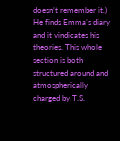doesn’t remember it.) He finds Emma’s diary and it vindicates his theories. This whole section is both structured around and atmospherically charged by T.S.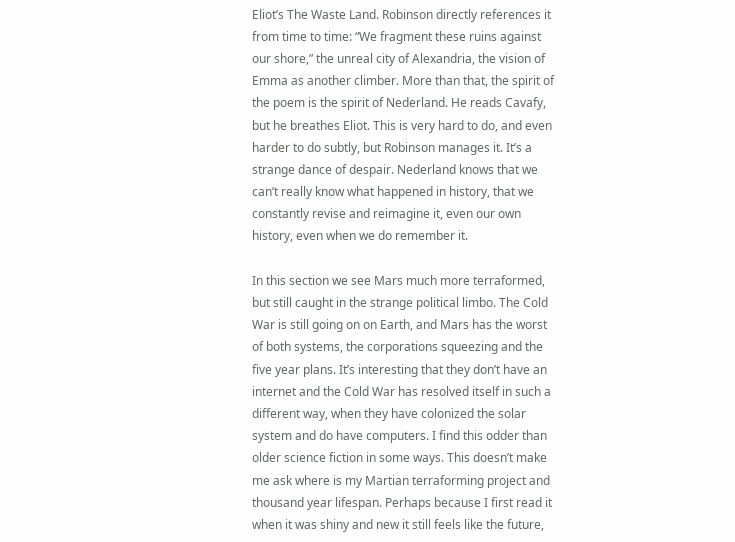Eliot’s The Waste Land. Robinson directly references it from time to time: “We fragment these ruins against our shore,” the unreal city of Alexandria, the vision of Emma as another climber. More than that, the spirit of the poem is the spirit of Nederland. He reads Cavafy, but he breathes Eliot. This is very hard to do, and even harder to do subtly, but Robinson manages it. It’s a strange dance of despair. Nederland knows that we can’t really know what happened in history, that we constantly revise and reimagine it, even our own history, even when we do remember it.

In this section we see Mars much more terraformed, but still caught in the strange political limbo. The Cold War is still going on on Earth, and Mars has the worst of both systems, the corporations squeezing and the five year plans. It’s interesting that they don’t have an internet and the Cold War has resolved itself in such a different way, when they have colonized the solar system and do have computers. I find this odder than older science fiction in some ways. This doesn’t make me ask where is my Martian terraforming project and thousand year lifespan. Perhaps because I first read it when it was shiny and new it still feels like the future,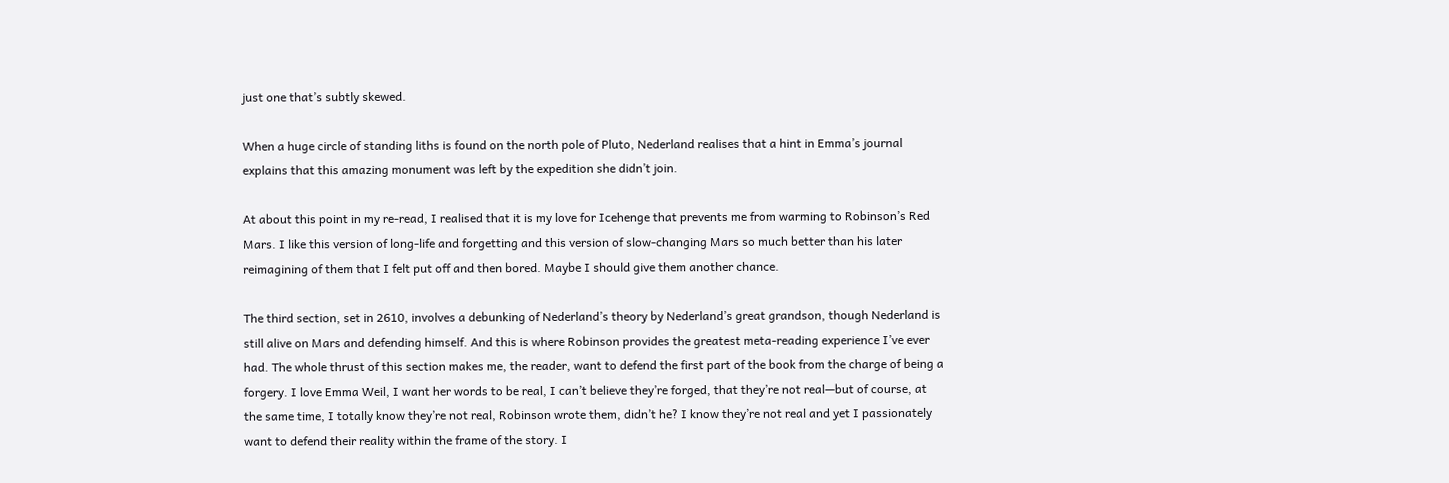just one that’s subtly skewed.

When a huge circle of standing liths is found on the north pole of Pluto, Nederland realises that a hint in Emma’s journal explains that this amazing monument was left by the expedition she didn’t join.

At about this point in my re-read, I realised that it is my love for Icehenge that prevents me from warming to Robinson’s Red Mars. I like this version of long-life and forgetting and this version of slow-changing Mars so much better than his later reimagining of them that I felt put off and then bored. Maybe I should give them another chance.

The third section, set in 2610, involves a debunking of Nederland’s theory by Nederland’s great grandson, though Nederland is still alive on Mars and defending himself. And this is where Robinson provides the greatest meta-reading experience I’ve ever had. The whole thrust of this section makes me, the reader, want to defend the first part of the book from the charge of being a forgery. I love Emma Weil, I want her words to be real, I can’t believe they’re forged, that they’re not real—but of course, at the same time, I totally know they’re not real, Robinson wrote them, didn’t he? I know they’re not real and yet I passionately want to defend their reality within the frame of the story. I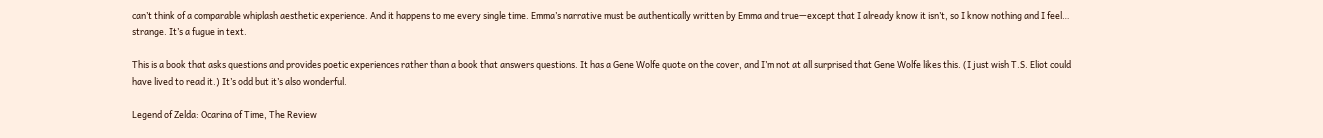can’t think of a comparable whiplash aesthetic experience. And it happens to me every single time. Emma’s narrative must be authentically written by Emma and true—except that I already know it isn’t, so I know nothing and I feel… strange. It’s a fugue in text.

This is a book that asks questions and provides poetic experiences rather than a book that answers questions. It has a Gene Wolfe quote on the cover, and I’m not at all surprised that Gene Wolfe likes this. (I just wish T.S. Eliot could have lived to read it.) It’s odd but it’s also wonderful.

Legend of Zelda: Ocarina of Time, The Review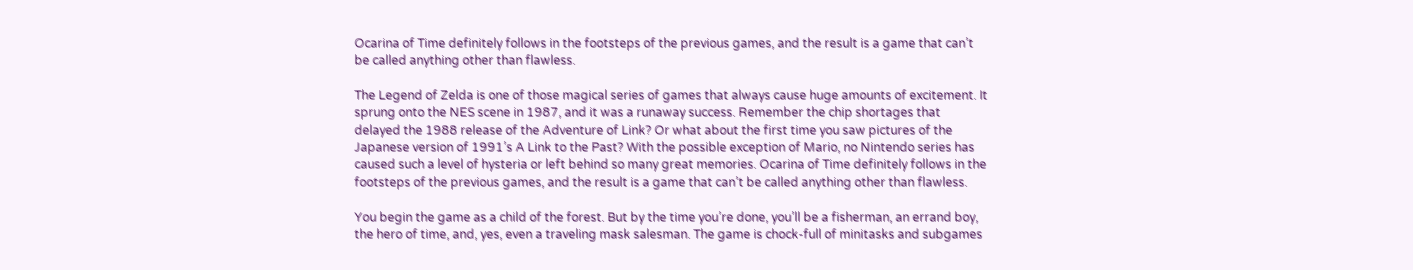Ocarina of Time definitely follows in the footsteps of the previous games, and the result is a game that can’t be called anything other than flawless.

The Legend of Zelda is one of those magical series of games that always cause huge amounts of excitement. It sprung onto the NES scene in 1987, and it was a runaway success. Remember the chip shortages that delayed the 1988 release of the Adventure of Link? Or what about the first time you saw pictures of the Japanese version of 1991’s A Link to the Past? With the possible exception of Mario, no Nintendo series has caused such a level of hysteria or left behind so many great memories. Ocarina of Time definitely follows in the footsteps of the previous games, and the result is a game that can’t be called anything other than flawless.

You begin the game as a child of the forest. But by the time you’re done, you’ll be a fisherman, an errand boy, the hero of time, and, yes, even a traveling mask salesman. The game is chock-full of minitasks and subgames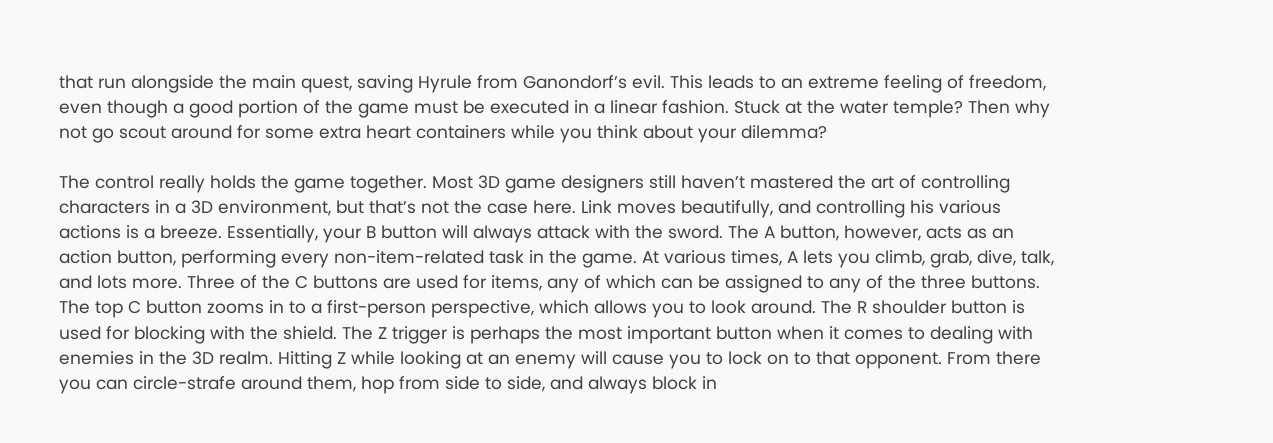that run alongside the main quest, saving Hyrule from Ganondorf’s evil. This leads to an extreme feeling of freedom, even though a good portion of the game must be executed in a linear fashion. Stuck at the water temple? Then why not go scout around for some extra heart containers while you think about your dilemma?

The control really holds the game together. Most 3D game designers still haven’t mastered the art of controlling characters in a 3D environment, but that’s not the case here. Link moves beautifully, and controlling his various actions is a breeze. Essentially, your B button will always attack with the sword. The A button, however, acts as an action button, performing every non-item-related task in the game. At various times, A lets you climb, grab, dive, talk, and lots more. Three of the C buttons are used for items, any of which can be assigned to any of the three buttons. The top C button zooms in to a first-person perspective, which allows you to look around. The R shoulder button is used for blocking with the shield. The Z trigger is perhaps the most important button when it comes to dealing with enemies in the 3D realm. Hitting Z while looking at an enemy will cause you to lock on to that opponent. From there you can circle-strafe around them, hop from side to side, and always block in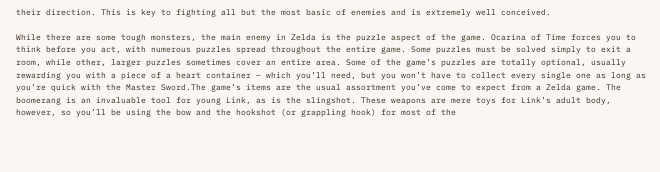their direction. This is key to fighting all but the most basic of enemies and is extremely well conceived.

While there are some tough monsters, the main enemy in Zelda is the puzzle aspect of the game. Ocarina of Time forces you to think before you act, with numerous puzzles spread throughout the entire game. Some puzzles must be solved simply to exit a room, while other, larger puzzles sometimes cover an entire area. Some of the game’s puzzles are totally optional, usually rewarding you with a piece of a heart container – which you’ll need, but you won’t have to collect every single one as long as you’re quick with the Master Sword.The game’s items are the usual assortment you’ve come to expect from a Zelda game. The boomerang is an invaluable tool for young Link, as is the slingshot. These weapons are mere toys for Link’s adult body, however, so you’ll be using the bow and the hookshot (or grappling hook) for most of the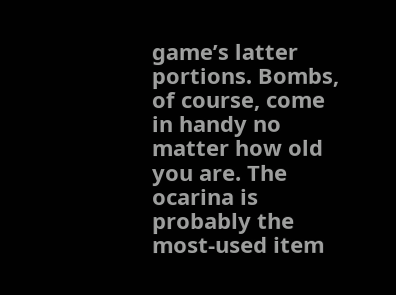game’s latter portions. Bombs, of course, come in handy no matter how old you are. The ocarina is probably the most-used item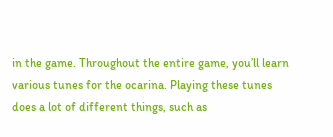in the game. Throughout the entire game, you’ll learn various tunes for the ocarina. Playing these tunes does a lot of different things, such as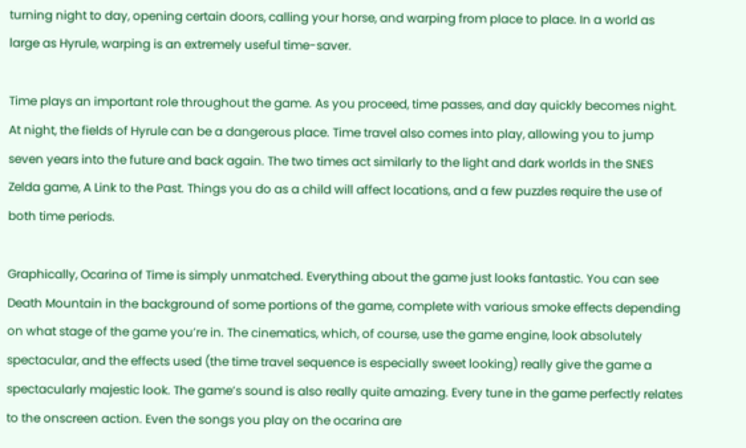turning night to day, opening certain doors, calling your horse, and warping from place to place. In a world as large as Hyrule, warping is an extremely useful time-saver.

Time plays an important role throughout the game. As you proceed, time passes, and day quickly becomes night. At night, the fields of Hyrule can be a dangerous place. Time travel also comes into play, allowing you to jump seven years into the future and back again. The two times act similarly to the light and dark worlds in the SNES Zelda game, A Link to the Past. Things you do as a child will affect locations, and a few puzzles require the use of both time periods.

Graphically, Ocarina of Time is simply unmatched. Everything about the game just looks fantastic. You can see Death Mountain in the background of some portions of the game, complete with various smoke effects depending on what stage of the game you’re in. The cinematics, which, of course, use the game engine, look absolutely spectacular, and the effects used (the time travel sequence is especially sweet looking) really give the game a spectacularly majestic look. The game’s sound is also really quite amazing. Every tune in the game perfectly relates to the onscreen action. Even the songs you play on the ocarina are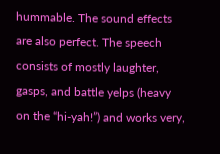hummable. The sound effects are also perfect. The speech consists of mostly laughter, gasps, and battle yelps (heavy on the “hi-yah!”) and works very,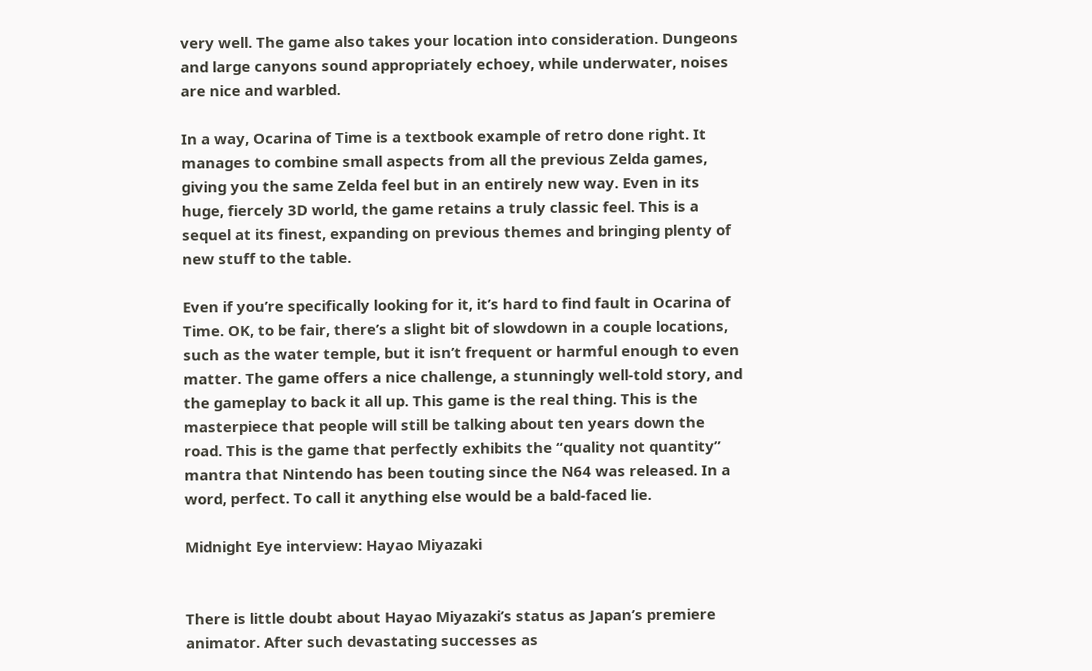very well. The game also takes your location into consideration. Dungeons and large canyons sound appropriately echoey, while underwater, noises are nice and warbled.

In a way, Ocarina of Time is a textbook example of retro done right. It manages to combine small aspects from all the previous Zelda games, giving you the same Zelda feel but in an entirely new way. Even in its huge, fiercely 3D world, the game retains a truly classic feel. This is a sequel at its finest, expanding on previous themes and bringing plenty of new stuff to the table.

Even if you’re specifically looking for it, it’s hard to find fault in Ocarina of Time. OK, to be fair, there’s a slight bit of slowdown in a couple locations, such as the water temple, but it isn’t frequent or harmful enough to even matter. The game offers a nice challenge, a stunningly well-told story, and the gameplay to back it all up. This game is the real thing. This is the masterpiece that people will still be talking about ten years down the road. This is the game that perfectly exhibits the “quality not quantity” mantra that Nintendo has been touting since the N64 was released. In a word, perfect. To call it anything else would be a bald-faced lie.

Midnight Eye interview: Hayao Miyazaki


There is little doubt about Hayao Miyazaki’s status as Japan’s premiere animator. After such devastating successes as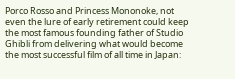Porco Rosso and Princess Mononoke, not even the lure of early retirement could keep the most famous founding father of Studio Ghibli from delivering what would become the most successful film of all time in Japan: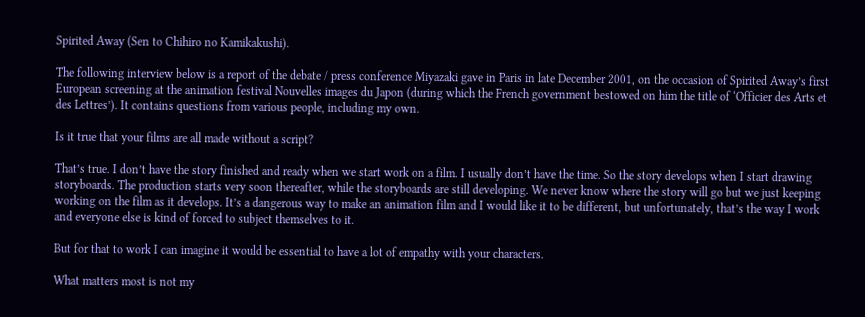Spirited Away (Sen to Chihiro no Kamikakushi).

The following interview below is a report of the debate / press conference Miyazaki gave in Paris in late December 2001, on the occasion of Spirited Away’s first European screening at the animation festival Nouvelles images du Japon (during which the French government bestowed on him the title of ‘Officier des Arts et des Lettres’). It contains questions from various people, including my own.

Is it true that your films are all made without a script?

That’s true. I don’t have the story finished and ready when we start work on a film. I usually don’t have the time. So the story develops when I start drawing storyboards. The production starts very soon thereafter, while the storyboards are still developing. We never know where the story will go but we just keeping working on the film as it develops. It’s a dangerous way to make an animation film and I would like it to be different, but unfortunately, that’s the way I work and everyone else is kind of forced to subject themselves to it.

But for that to work I can imagine it would be essential to have a lot of empathy with your characters.

What matters most is not my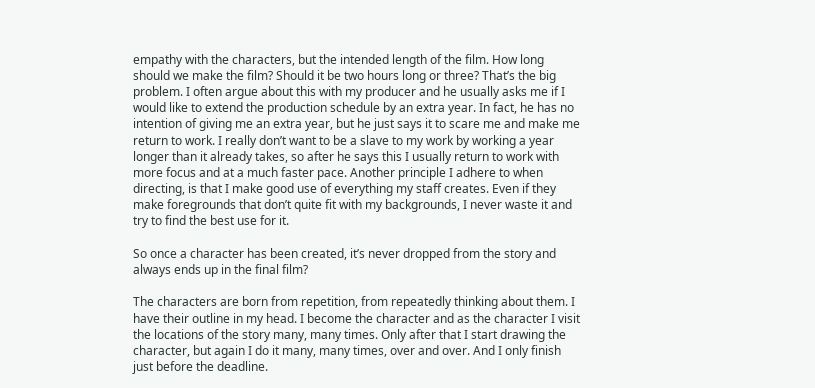empathy with the characters, but the intended length of the film. How long should we make the film? Should it be two hours long or three? That’s the big problem. I often argue about this with my producer and he usually asks me if I would like to extend the production schedule by an extra year. In fact, he has no intention of giving me an extra year, but he just says it to scare me and make me return to work. I really don’t want to be a slave to my work by working a year longer than it already takes, so after he says this I usually return to work with more focus and at a much faster pace. Another principle I adhere to when directing, is that I make good use of everything my staff creates. Even if they make foregrounds that don’t quite fit with my backgrounds, I never waste it and try to find the best use for it.

So once a character has been created, it’s never dropped from the story and always ends up in the final film?

The characters are born from repetition, from repeatedly thinking about them. I have their outline in my head. I become the character and as the character I visit the locations of the story many, many times. Only after that I start drawing the character, but again I do it many, many times, over and over. And I only finish just before the deadline.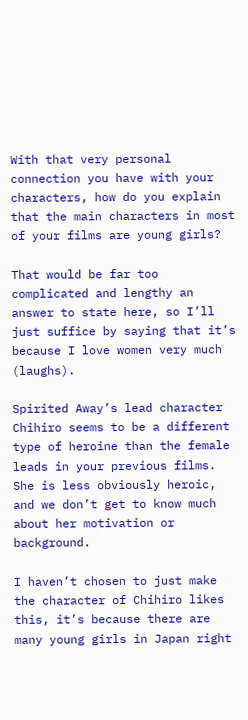With that very personal connection you have with your characters, how do you explain that the main characters in most of your films are young girls?

That would be far too complicated and lengthy an answer to state here, so I’ll just suffice by saying that it’s because I love women very much (laughs).

Spirited Away’s lead character Chihiro seems to be a different type of heroine than the female leads in your previous films. She is less obviously heroic, and we don’t get to know much about her motivation or background.

I haven’t chosen to just make the character of Chihiro likes this, it’s because there are many young girls in Japan right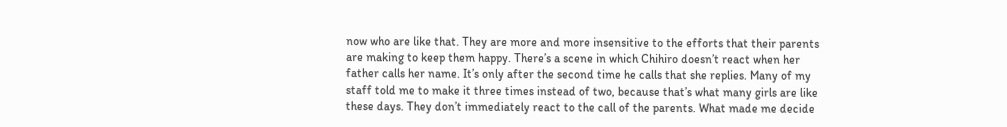now who are like that. They are more and more insensitive to the efforts that their parents are making to keep them happy. There’s a scene in which Chihiro doesn’t react when her father calls her name. It’s only after the second time he calls that she replies. Many of my staff told me to make it three times instead of two, because that’s what many girls are like these days. They don’t immediately react to the call of the parents. What made me decide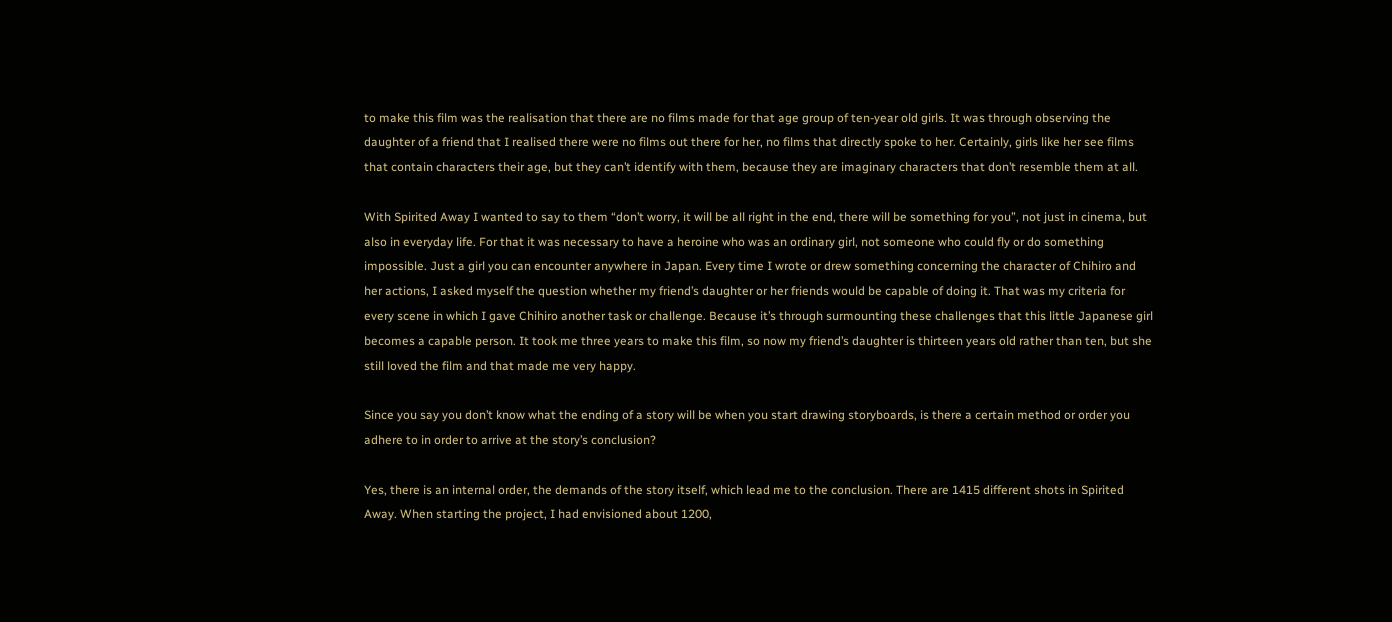to make this film was the realisation that there are no films made for that age group of ten-year old girls. It was through observing the daughter of a friend that I realised there were no films out there for her, no films that directly spoke to her. Certainly, girls like her see films that contain characters their age, but they can’t identify with them, because they are imaginary characters that don’t resemble them at all.

With Spirited Away I wanted to say to them “don’t worry, it will be all right in the end, there will be something for you”, not just in cinema, but also in everyday life. For that it was necessary to have a heroine who was an ordinary girl, not someone who could fly or do something impossible. Just a girl you can encounter anywhere in Japan. Every time I wrote or drew something concerning the character of Chihiro and her actions, I asked myself the question whether my friend’s daughter or her friends would be capable of doing it. That was my criteria for every scene in which I gave Chihiro another task or challenge. Because it’s through surmounting these challenges that this little Japanese girl becomes a capable person. It took me three years to make this film, so now my friend’s daughter is thirteen years old rather than ten, but she still loved the film and that made me very happy.

Since you say you don’t know what the ending of a story will be when you start drawing storyboards, is there a certain method or order you adhere to in order to arrive at the story’s conclusion?

Yes, there is an internal order, the demands of the story itself, which lead me to the conclusion. There are 1415 different shots in Spirited Away. When starting the project, I had envisioned about 1200,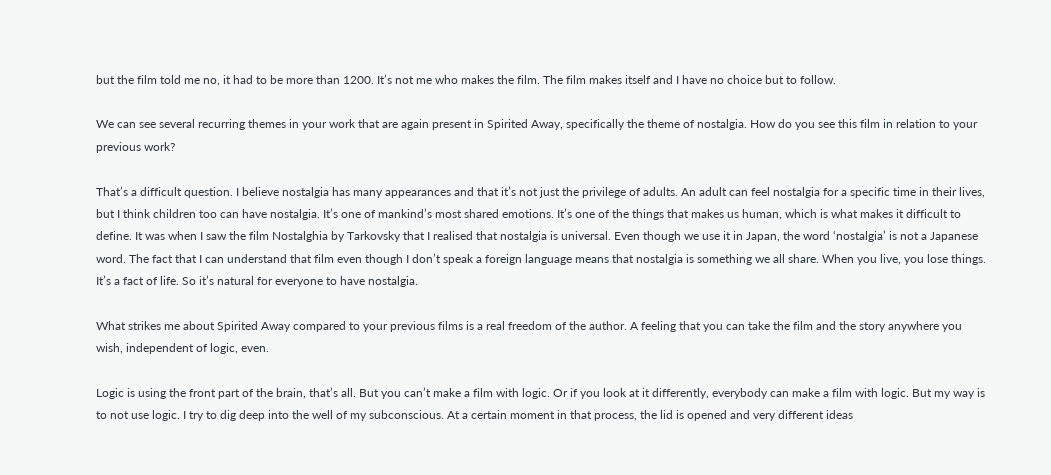but the film told me no, it had to be more than 1200. It’s not me who makes the film. The film makes itself and I have no choice but to follow.

We can see several recurring themes in your work that are again present in Spirited Away, specifically the theme of nostalgia. How do you see this film in relation to your previous work?

That’s a difficult question. I believe nostalgia has many appearances and that it’s not just the privilege of adults. An adult can feel nostalgia for a specific time in their lives, but I think children too can have nostalgia. It’s one of mankind’s most shared emotions. It’s one of the things that makes us human, which is what makes it difficult to define. It was when I saw the film Nostalghia by Tarkovsky that I realised that nostalgia is universal. Even though we use it in Japan, the word ‘nostalgia’ is not a Japanese word. The fact that I can understand that film even though I don’t speak a foreign language means that nostalgia is something we all share. When you live, you lose things. It’s a fact of life. So it’s natural for everyone to have nostalgia.

What strikes me about Spirited Away compared to your previous films is a real freedom of the author. A feeling that you can take the film and the story anywhere you wish, independent of logic, even.

Logic is using the front part of the brain, that’s all. But you can’t make a film with logic. Or if you look at it differently, everybody can make a film with logic. But my way is to not use logic. I try to dig deep into the well of my subconscious. At a certain moment in that process, the lid is opened and very different ideas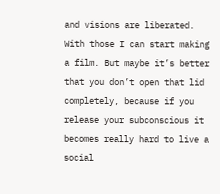and visions are liberated. With those I can start making a film. But maybe it’s better that you don’t open that lid completely, because if you release your subconscious it becomes really hard to live a social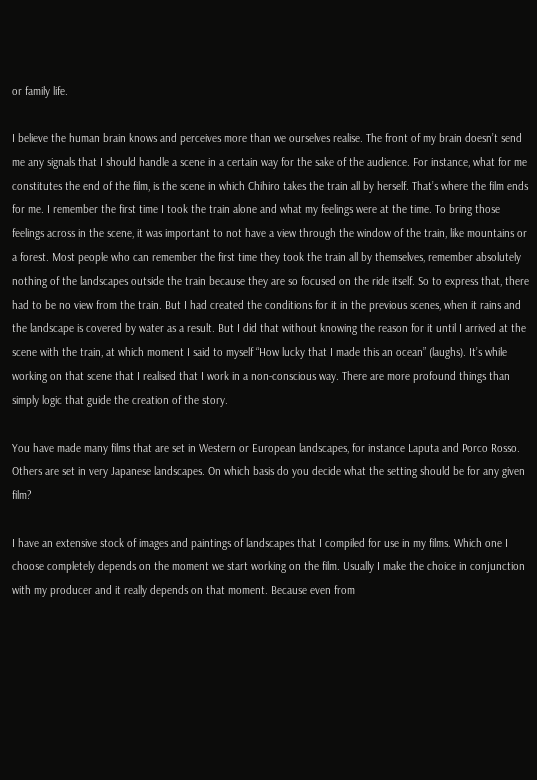or family life.

I believe the human brain knows and perceives more than we ourselves realise. The front of my brain doesn’t send me any signals that I should handle a scene in a certain way for the sake of the audience. For instance, what for me constitutes the end of the film, is the scene in which Chihiro takes the train all by herself. That’s where the film ends for me. I remember the first time I took the train alone and what my feelings were at the time. To bring those feelings across in the scene, it was important to not have a view through the window of the train, like mountains or a forest. Most people who can remember the first time they took the train all by themselves, remember absolutely nothing of the landscapes outside the train because they are so focused on the ride itself. So to express that, there had to be no view from the train. But I had created the conditions for it in the previous scenes, when it rains and the landscape is covered by water as a result. But I did that without knowing the reason for it until I arrived at the scene with the train, at which moment I said to myself “How lucky that I made this an ocean” (laughs). It’s while working on that scene that I realised that I work in a non-conscious way. There are more profound things than simply logic that guide the creation of the story.

You have made many films that are set in Western or European landscapes, for instance Laputa and Porco Rosso. Others are set in very Japanese landscapes. On which basis do you decide what the setting should be for any given film?

I have an extensive stock of images and paintings of landscapes that I compiled for use in my films. Which one I choose completely depends on the moment we start working on the film. Usually I make the choice in conjunction with my producer and it really depends on that moment. Because even from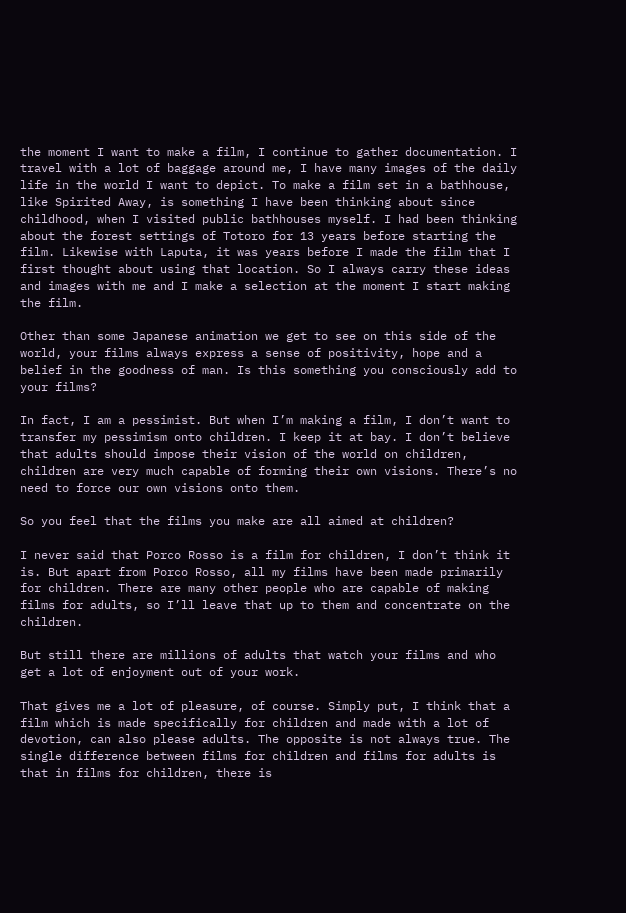the moment I want to make a film, I continue to gather documentation. I travel with a lot of baggage around me, I have many images of the daily life in the world I want to depict. To make a film set in a bathhouse, like Spirited Away, is something I have been thinking about since childhood, when I visited public bathhouses myself. I had been thinking about the forest settings of Totoro for 13 years before starting the film. Likewise with Laputa, it was years before I made the film that I first thought about using that location. So I always carry these ideas and images with me and I make a selection at the moment I start making the film.

Other than some Japanese animation we get to see on this side of the world, your films always express a sense of positivity, hope and a belief in the goodness of man. Is this something you consciously add to your films?

In fact, I am a pessimist. But when I’m making a film, I don’t want to transfer my pessimism onto children. I keep it at bay. I don’t believe that adults should impose their vision of the world on children, children are very much capable of forming their own visions. There’s no need to force our own visions onto them.

So you feel that the films you make are all aimed at children?

I never said that Porco Rosso is a film for children, I don’t think it is. But apart from Porco Rosso, all my films have been made primarily for children. There are many other people who are capable of making films for adults, so I’ll leave that up to them and concentrate on the children.

But still there are millions of adults that watch your films and who get a lot of enjoyment out of your work.

That gives me a lot of pleasure, of course. Simply put, I think that a film which is made specifically for children and made with a lot of devotion, can also please adults. The opposite is not always true. The single difference between films for children and films for adults is that in films for children, there is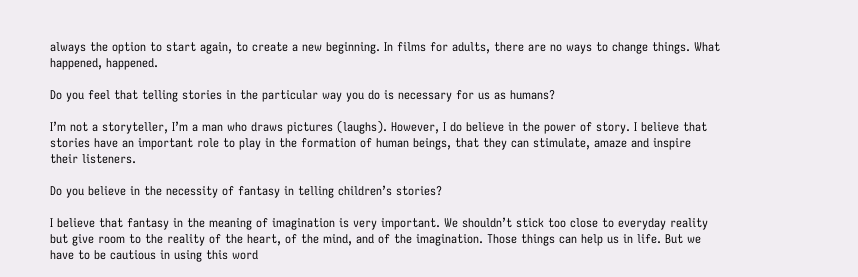always the option to start again, to create a new beginning. In films for adults, there are no ways to change things. What happened, happened.

Do you feel that telling stories in the particular way you do is necessary for us as humans?

I’m not a storyteller, I’m a man who draws pictures (laughs). However, I do believe in the power of story. I believe that stories have an important role to play in the formation of human beings, that they can stimulate, amaze and inspire their listeners.

Do you believe in the necessity of fantasy in telling children’s stories?

I believe that fantasy in the meaning of imagination is very important. We shouldn’t stick too close to everyday reality but give room to the reality of the heart, of the mind, and of the imagination. Those things can help us in life. But we have to be cautious in using this word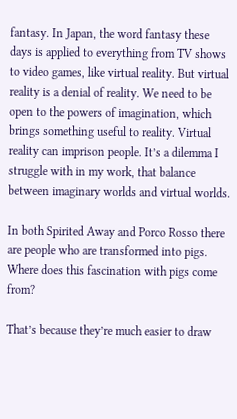fantasy. In Japan, the word fantasy these days is applied to everything from TV shows to video games, like virtual reality. But virtual reality is a denial of reality. We need to be open to the powers of imagination, which brings something useful to reality. Virtual reality can imprison people. It’s a dilemma I struggle with in my work, that balance between imaginary worlds and virtual worlds.

In both Spirited Away and Porco Rosso there are people who are transformed into pigs. Where does this fascination with pigs come from?

That’s because they’re much easier to draw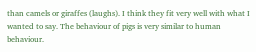than camels or giraffes (laughs). I think they fit very well with what I wanted to say. The behaviour of pigs is very similar to human behaviour.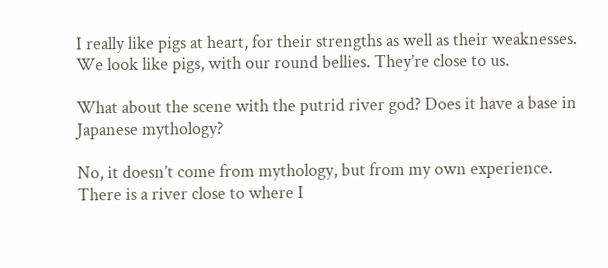I really like pigs at heart, for their strengths as well as their weaknesses. We look like pigs, with our round bellies. They’re close to us.

What about the scene with the putrid river god? Does it have a base in Japanese mythology?

No, it doesn’t come from mythology, but from my own experience. There is a river close to where I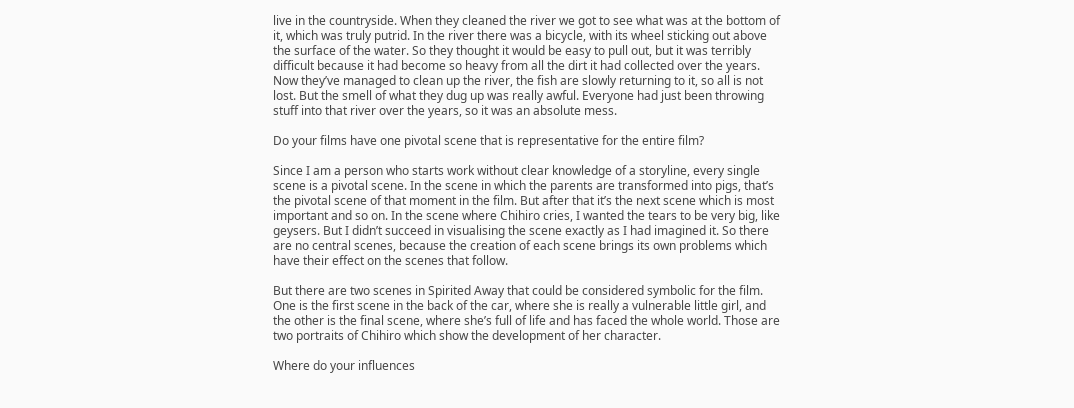live in the countryside. When they cleaned the river we got to see what was at the bottom of it, which was truly putrid. In the river there was a bicycle, with its wheel sticking out above the surface of the water. So they thought it would be easy to pull out, but it was terribly difficult because it had become so heavy from all the dirt it had collected over the years. Now they’ve managed to clean up the river, the fish are slowly returning to it, so all is not lost. But the smell of what they dug up was really awful. Everyone had just been throwing stuff into that river over the years, so it was an absolute mess.

Do your films have one pivotal scene that is representative for the entire film?

Since I am a person who starts work without clear knowledge of a storyline, every single scene is a pivotal scene. In the scene in which the parents are transformed into pigs, that’s the pivotal scene of that moment in the film. But after that it’s the next scene which is most important and so on. In the scene where Chihiro cries, I wanted the tears to be very big, like geysers. But I didn’t succeed in visualising the scene exactly as I had imagined it. So there are no central scenes, because the creation of each scene brings its own problems which have their effect on the scenes that follow.

But there are two scenes in Spirited Away that could be considered symbolic for the film. One is the first scene in the back of the car, where she is really a vulnerable little girl, and the other is the final scene, where she’s full of life and has faced the whole world. Those are two portraits of Chihiro which show the development of her character.

Where do your influences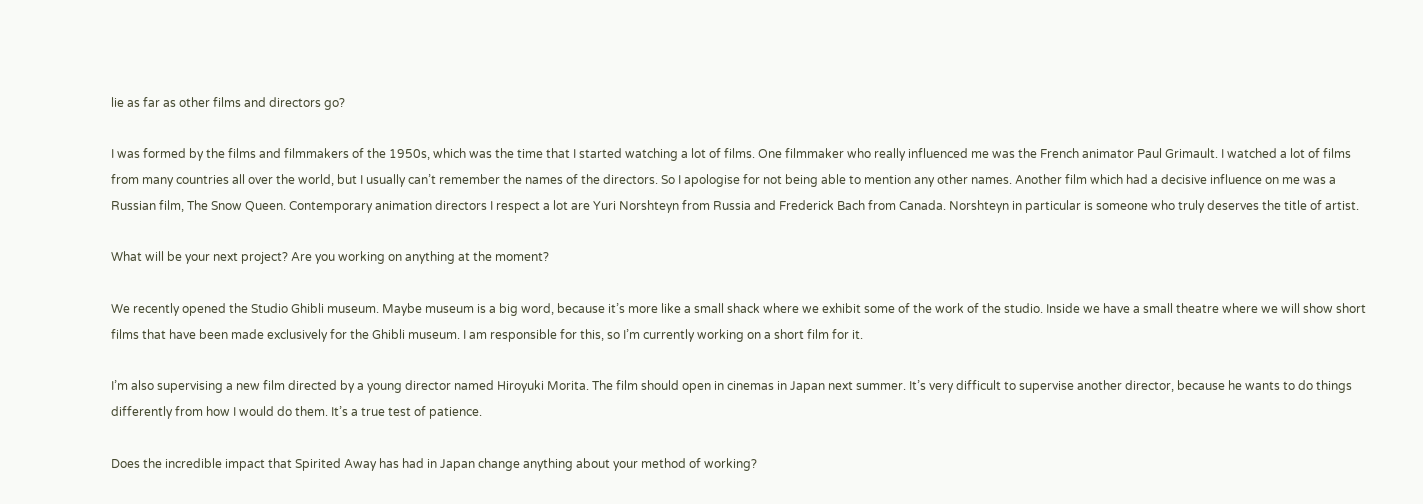lie as far as other films and directors go?

I was formed by the films and filmmakers of the 1950s, which was the time that I started watching a lot of films. One filmmaker who really influenced me was the French animator Paul Grimault. I watched a lot of films from many countries all over the world, but I usually can’t remember the names of the directors. So I apologise for not being able to mention any other names. Another film which had a decisive influence on me was a Russian film, The Snow Queen. Contemporary animation directors I respect a lot are Yuri Norshteyn from Russia and Frederick Bach from Canada. Norshteyn in particular is someone who truly deserves the title of artist.

What will be your next project? Are you working on anything at the moment?

We recently opened the Studio Ghibli museum. Maybe museum is a big word, because it’s more like a small shack where we exhibit some of the work of the studio. Inside we have a small theatre where we will show short films that have been made exclusively for the Ghibli museum. I am responsible for this, so I’m currently working on a short film for it.

I’m also supervising a new film directed by a young director named Hiroyuki Morita. The film should open in cinemas in Japan next summer. It’s very difficult to supervise another director, because he wants to do things differently from how I would do them. It’s a true test of patience.

Does the incredible impact that Spirited Away has had in Japan change anything about your method of working?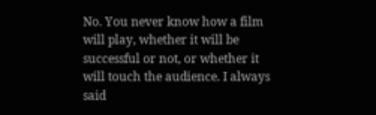No. You never know how a film will play, whether it will be successful or not, or whether it will touch the audience. I always said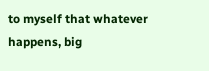to myself that whatever happens, big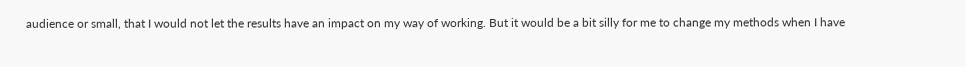audience or small, that I would not let the results have an impact on my way of working. But it would be a bit silly for me to change my methods when I have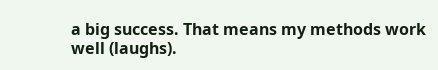a big success. That means my methods work well (laughs).